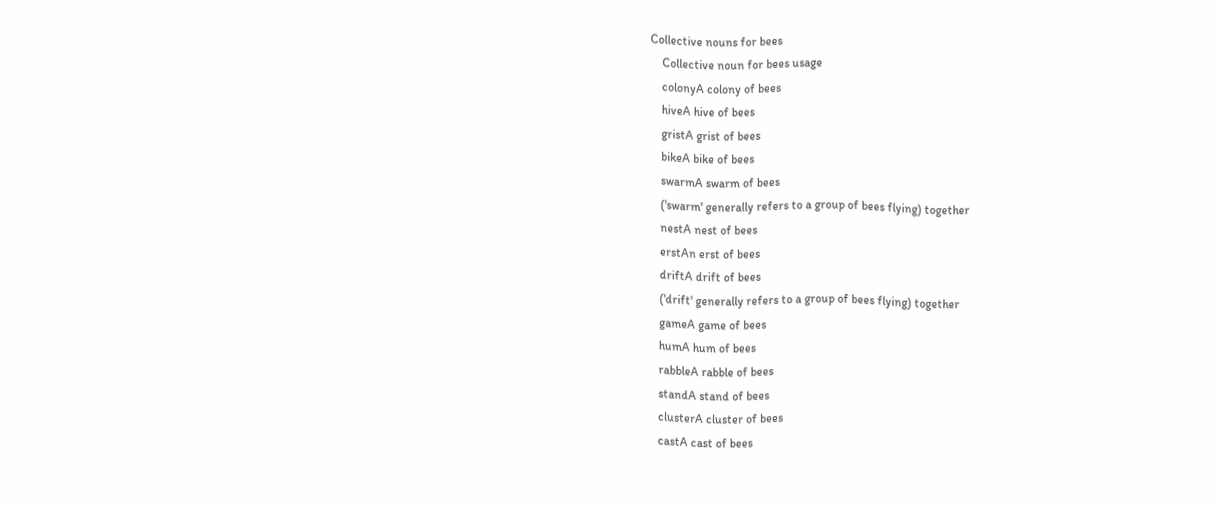Collective nouns for bees
    Collective noun for bees usage
    colonyA colony of bees
    hiveA hive of bees
    gristA grist of bees
    bikeA bike of bees
    swarmA swarm of bees
    ('swarm' generally refers to a group of bees flying) together
    nestA nest of bees
    erstAn erst of bees
    driftA drift of bees
    ('drift' generally refers to a group of bees flying) together
    gameA game of bees
    humA hum of bees
    rabbleA rabble of bees
    standA stand of bees
    clusterA cluster of bees
    castA cast of bees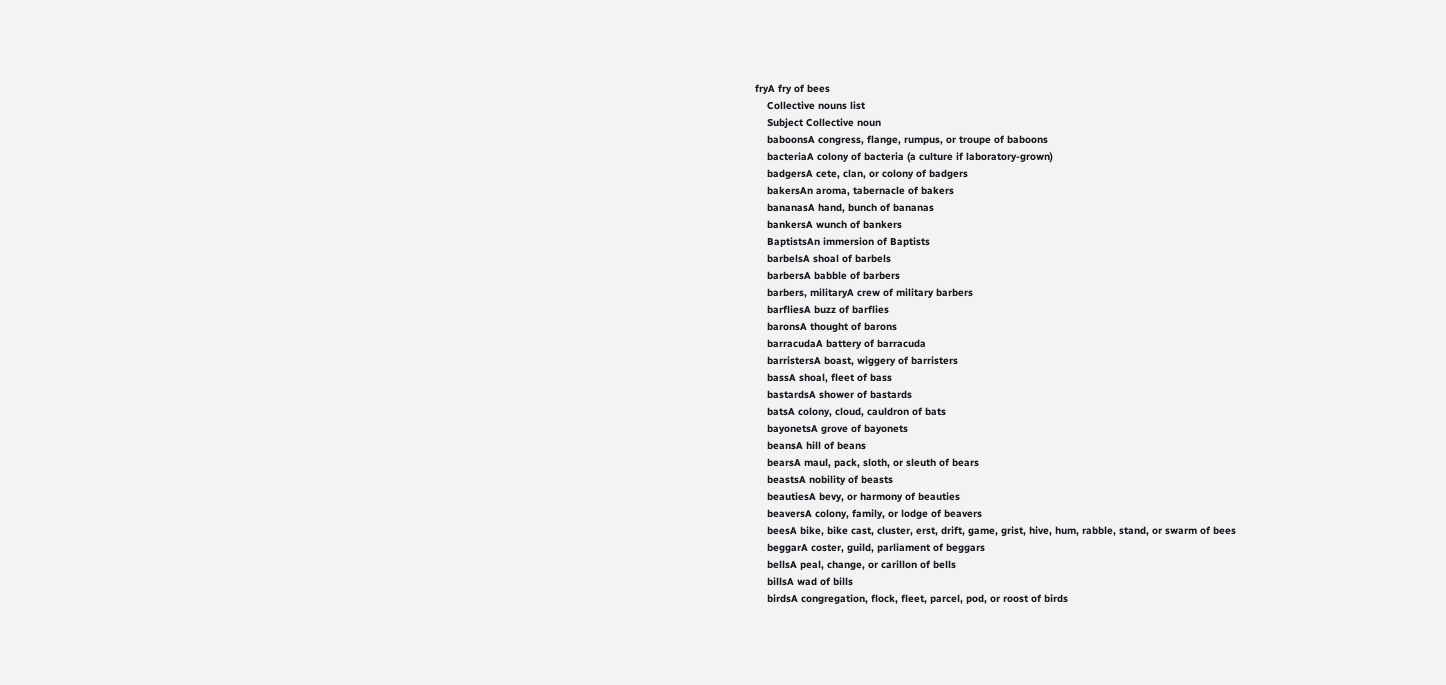fryA fry of bees
    Collective nouns list
    Subject Collective noun
    baboonsA congress, flange, rumpus, or troupe of baboons
    bacteriaA colony of bacteria (a culture if laboratory-grown)
    badgersA cete, clan, or colony of badgers
    bakersAn aroma, tabernacle of bakers
    bananasA hand, bunch of bananas
    bankersA wunch of bankers
    BaptistsAn immersion of Baptists
    barbelsA shoal of barbels
    barbersA babble of barbers
    barbers, militaryA crew of military barbers
    barfliesA buzz of barflies
    baronsA thought of barons
    barracudaA battery of barracuda
    barristersA boast, wiggery of barristers
    bassA shoal, fleet of bass
    bastardsA shower of bastards
    batsA colony, cloud, cauldron of bats
    bayonetsA grove of bayonets
    beansA hill of beans
    bearsA maul, pack, sloth, or sleuth of bears
    beastsA nobility of beasts
    beautiesA bevy, or harmony of beauties
    beaversA colony, family, or lodge of beavers
    beesA bike, bike cast, cluster, erst, drift, game, grist, hive, hum, rabble, stand, or swarm of bees
    beggarA coster, guild, parliament of beggars
    bellsA peal, change, or carillon of bells
    billsA wad of bills
    birdsA congregation, flock, fleet, parcel, pod, or roost of birds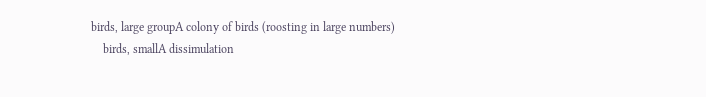birds, large groupA colony of birds (roosting in large numbers)
    birds, smallA dissimulation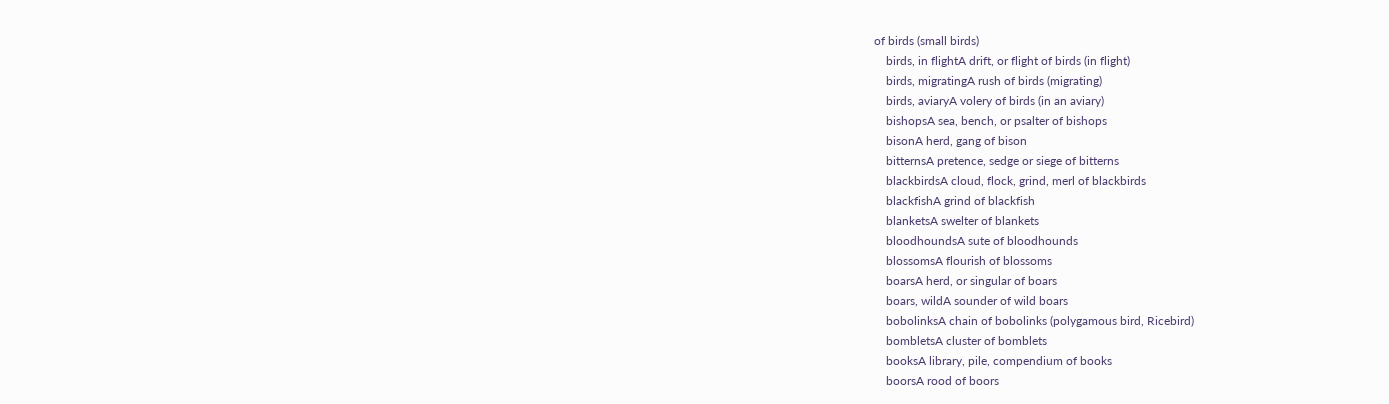of birds (small birds)
    birds, in flightA drift, or flight of birds (in flight)
    birds, migratingA rush of birds (migrating)
    birds, aviaryA volery of birds (in an aviary)
    bishopsA sea, bench, or psalter of bishops
    bisonA herd, gang of bison
    bitternsA pretence, sedge or siege of bitterns
    blackbirdsA cloud, flock, grind, merl of blackbirds
    blackfishA grind of blackfish
    blanketsA swelter of blankets
    bloodhoundsA sute of bloodhounds
    blossomsA flourish of blossoms
    boarsA herd, or singular of boars
    boars, wildA sounder of wild boars
    bobolinksA chain of bobolinks (polygamous bird, Ricebird)
    bombletsA cluster of bomblets
    booksA library, pile, compendium of books
    boorsA rood of boors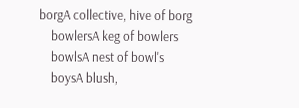borgA collective, hive of borg
    bowlersA keg of bowlers
    bowlsA nest of bowl's
    boysA blush,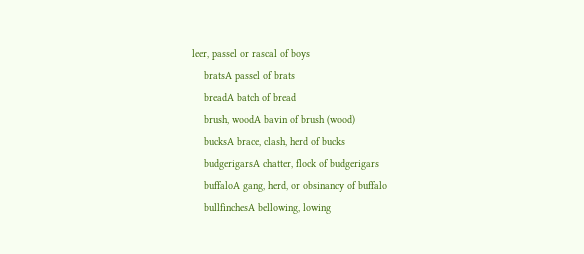leer, passel or rascal of boys
    bratsA passel of brats
    breadA batch of bread
    brush, woodA bavin of brush (wood)
    bucksA brace, clash, herd of bucks
    budgerigarsA chatter, flock of budgerigars
    buffaloA gang, herd, or obsinancy of buffalo
    bullfinchesA bellowing, lowing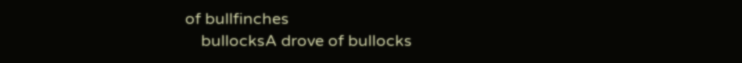of bullfinches
    bullocksA drove of bullocks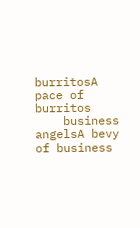burritosA pace of burritos
    business angelsA bevy of business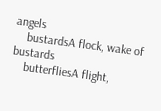angels
    bustardsA flock, wake of bustards
    butterfliesA flight,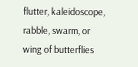flutter, kaleidoscope, rabble, swarm, or wing of butterflies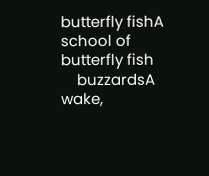butterfly fishA school of butterfly fish
    buzzardsA wake,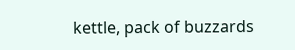kettle, pack of buzzards